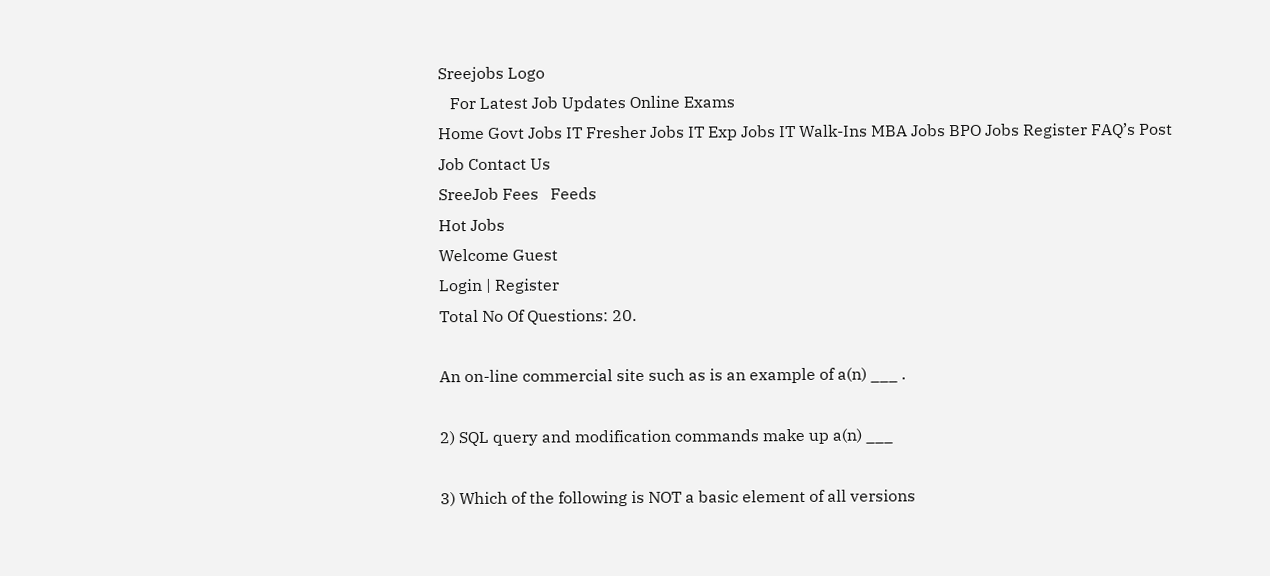Sreejobs Logo
   For Latest Job Updates Online Exams
Home Govt Jobs IT Fresher Jobs IT Exp Jobs IT Walk-Ins MBA Jobs BPO Jobs Register FAQ’s Post Job Contact Us
SreeJob Fees   Feeds
Hot Jobs
Welcome Guest
Login | Register
Total No Of Questions: 20.

An on-line commercial site such as is an example of a(n) ___ .

2) SQL query and modification commands make up a(n) ___

3) Which of the following is NOT a basic element of all versions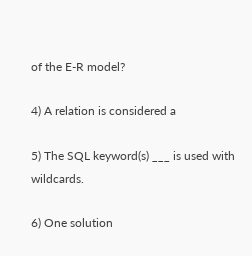of the E-R model?

4) A relation is considered a

5) The SQL keyword(s) ___ is used with wildcards.

6) One solution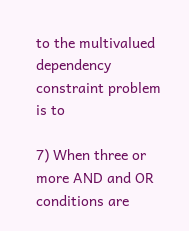to the multivalued dependency constraint problem is to

7) When three or more AND and OR conditions are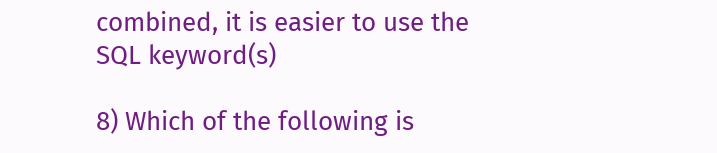combined, it is easier to use the SQL keyword(s)

8) Which of the following is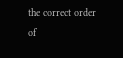the correct order of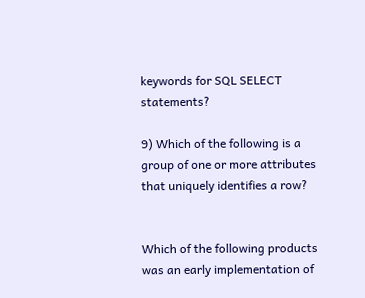keywords for SQL SELECT statements?

9) Which of the following is a group of one or more attributes that uniquely identifies a row?


Which of the following products was an early implementation of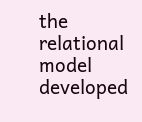the relational model developed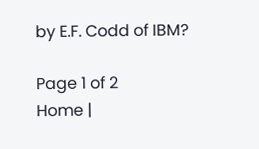by E.F. Codd of IBM?

Page 1 of 2
Home |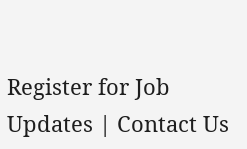Register for Job Updates | Contact Us